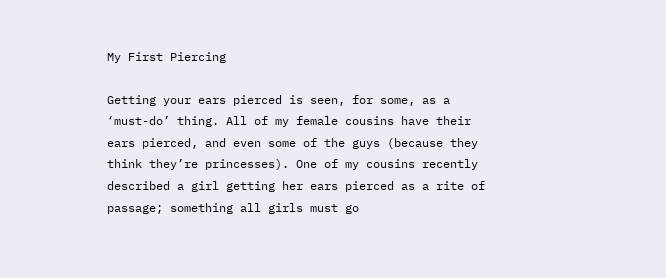My First Piercing

Getting your ears pierced is seen, for some, as a ‘must-do’ thing. All of my female cousins have their ears pierced, and even some of the guys (because they think they’re princesses). One of my cousins recently described a girl getting her ears pierced as a rite of passage; something all girls must go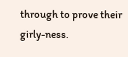through to prove their girly-ness.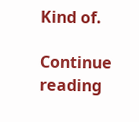Kind of.

Continue reading